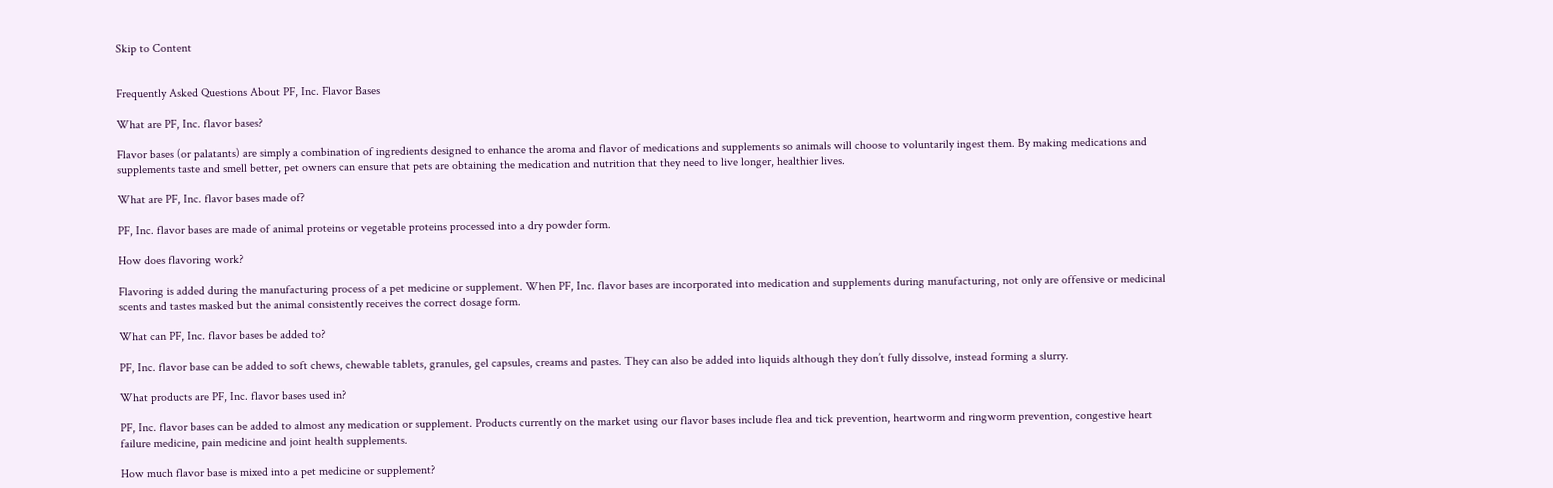Skip to Content


Frequently Asked Questions About PF, Inc. Flavor Bases

What are PF, Inc. flavor bases?

Flavor bases (or palatants) are simply a combination of ingredients designed to enhance the aroma and flavor of medications and supplements so animals will choose to voluntarily ingest them. By making medications and supplements taste and smell better, pet owners can ensure that pets are obtaining the medication and nutrition that they need to live longer, healthier lives.

What are PF, Inc. flavor bases made of?

PF, Inc. flavor bases are made of animal proteins or vegetable proteins processed into a dry powder form.

How does flavoring work?

Flavoring is added during the manufacturing process of a pet medicine or supplement. When PF, Inc. flavor bases are incorporated into medication and supplements during manufacturing, not only are offensive or medicinal scents and tastes masked but the animal consistently receives the correct dosage form.

What can PF, Inc. flavor bases be added to?

PF, Inc. flavor base can be added to soft chews, chewable tablets, granules, gel capsules, creams and pastes. They can also be added into liquids although they don’t fully dissolve, instead forming a slurry.

What products are PF, Inc. flavor bases used in?

PF, Inc. flavor bases can be added to almost any medication or supplement. Products currently on the market using our flavor bases include flea and tick prevention, heartworm and ringworm prevention, congestive heart failure medicine, pain medicine and joint health supplements.

How much flavor base is mixed into a pet medicine or supplement?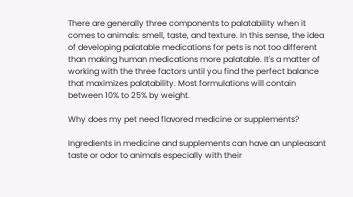There are generally three components to palatability when it comes to animals: smell, taste, and texture. In this sense, the idea of developing palatable medications for pets is not too different than making human medications more palatable. It's a matter of working with the three factors until you find the perfect balance that maximizes palatability. Most formulations will contain between 10% to 25% by weight.

Why does my pet need flavored medicine or supplements?

Ingredients in medicine and supplements can have an unpleasant taste or odor to animals especially with their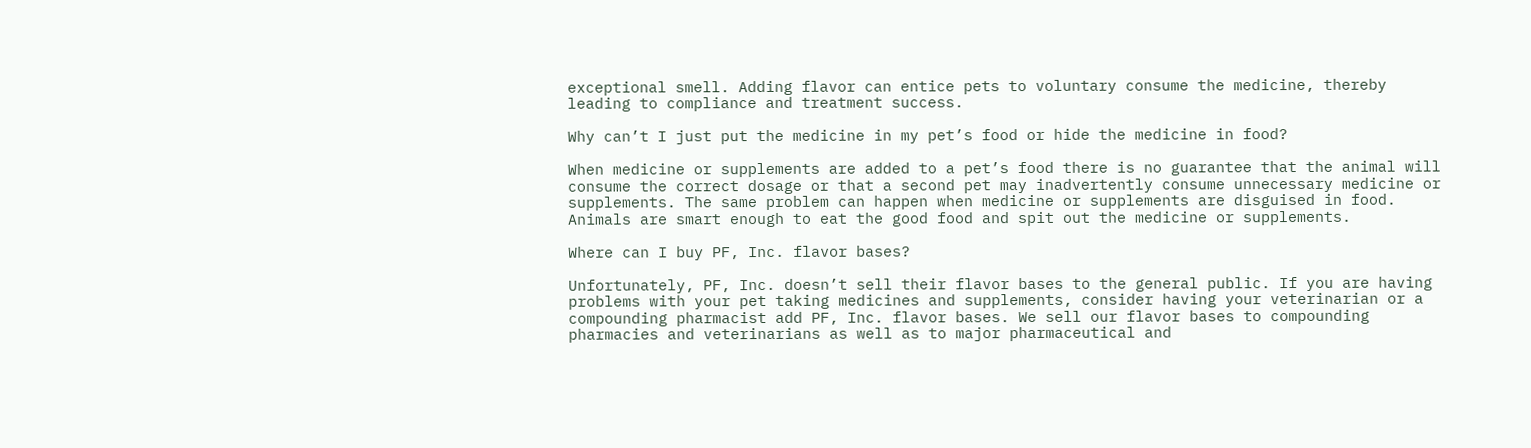exceptional smell. Adding flavor can entice pets to voluntary consume the medicine, thereby leading to compliance and treatment success.

Why can’t I just put the medicine in my pet’s food or hide the medicine in food?

When medicine or supplements are added to a pet’s food there is no guarantee that the animal will consume the correct dosage or that a second pet may inadvertently consume unnecessary medicine or supplements. The same problem can happen when medicine or supplements are disguised in food. Animals are smart enough to eat the good food and spit out the medicine or supplements.

Where can I buy PF, Inc. flavor bases?

Unfortunately, PF, Inc. doesn’t sell their flavor bases to the general public. If you are having problems with your pet taking medicines and supplements, consider having your veterinarian or a compounding pharmacist add PF, Inc. flavor bases. We sell our flavor bases to compounding pharmacies and veterinarians as well as to major pharmaceutical and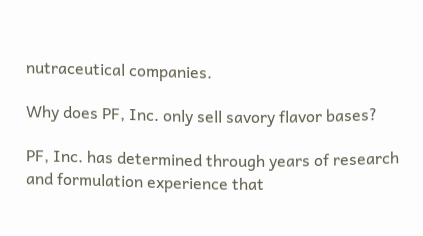nutraceutical companies.

Why does PF, Inc. only sell savory flavor bases?

PF, Inc. has determined through years of research and formulation experience that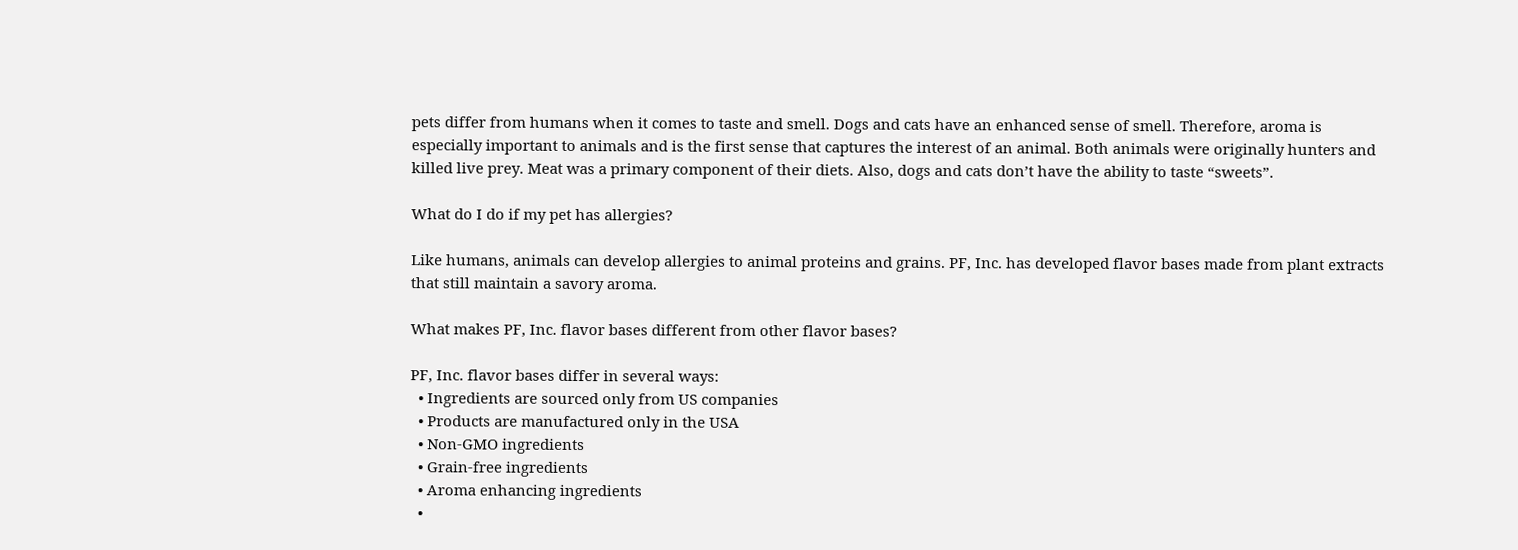pets differ from humans when it comes to taste and smell. Dogs and cats have an enhanced sense of smell. Therefore, aroma is especially important to animals and is the first sense that captures the interest of an animal. Both animals were originally hunters and killed live prey. Meat was a primary component of their diets. Also, dogs and cats don’t have the ability to taste “sweets”.

What do I do if my pet has allergies?

Like humans, animals can develop allergies to animal proteins and grains. PF, Inc. has developed flavor bases made from plant extracts that still maintain a savory aroma.

What makes PF, Inc. flavor bases different from other flavor bases?

PF, Inc. flavor bases differ in several ways:
  • Ingredients are sourced only from US companies
  • Products are manufactured only in the USA
  • Non-GMO ingredients
  • Grain-free ingredients
  • Aroma enhancing ingredients
  •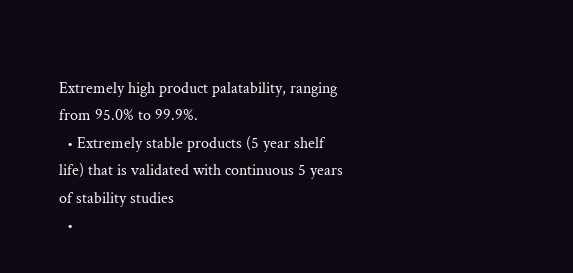Extremely high product palatability, ranging from 95.0% to 99.9%.
  • Extremely stable products (5 year shelf life) that is validated with continuous 5 years of stability studies
  •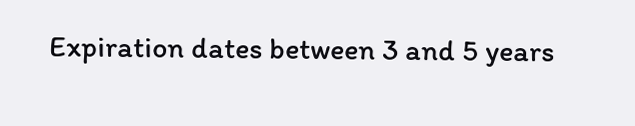Expiration dates between 3 and 5 years